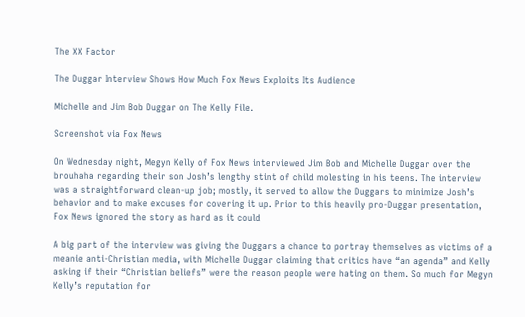The XX Factor

The Duggar Interview Shows How Much Fox News Exploits Its Audience

Michelle and Jim Bob Duggar on The Kelly File.

Screenshot via Fox News

On Wednesday night, Megyn Kelly of Fox News interviewed Jim Bob and Michelle Duggar over the brouhaha regarding their son Josh’s lengthy stint of child molesting in his teens. The interview was a straightforward clean-up job; mostly, it served to allow the Duggars to minimize Josh’s behavior and to make excuses for covering it up. Prior to this heavily pro-Duggar presentation, Fox News ignored the story as hard as it could

A big part of the interview was giving the Duggars a chance to portray themselves as victims of a meanie anti-Christian media, with Michelle Duggar claiming that critics have “an agenda” and Kelly asking if their “Christian beliefs” were the reason people were hating on them. So much for Megyn Kelly’s reputation for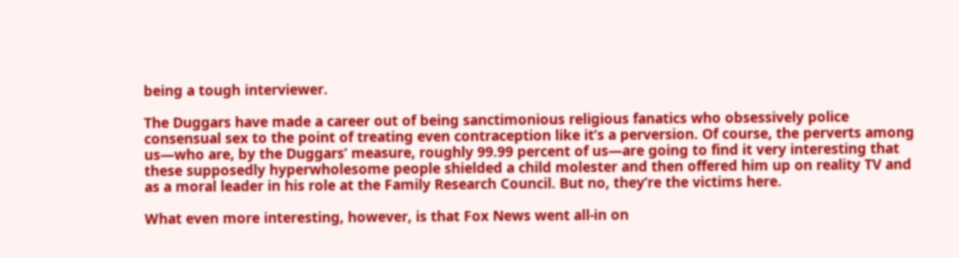being a tough interviewer.

The Duggars have made a career out of being sanctimonious religious fanatics who obsessively police consensual sex to the point of treating even contraception like it’s a perversion. Of course, the perverts among us—who are, by the Duggars’ measure, roughly 99.99 percent of us—are going to find it very interesting that these supposedly hyperwholesome people shielded a child molester and then offered him up on reality TV and as a moral leader in his role at the Family Research Council. But no, they’re the victims here.

What even more interesting, however, is that Fox News went all-in on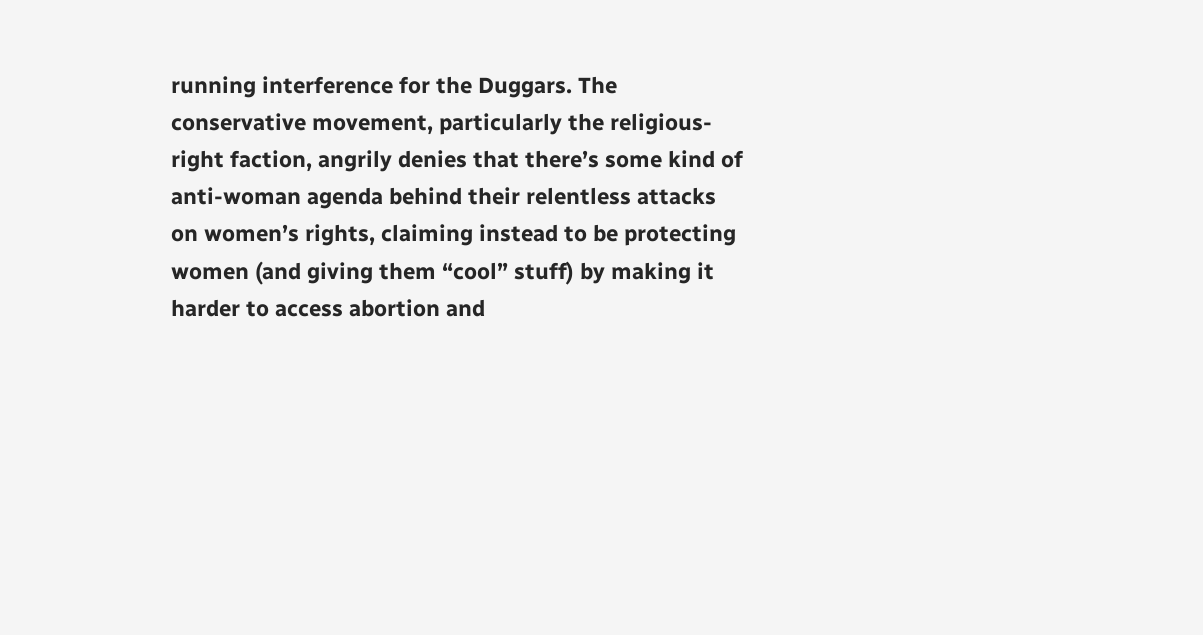running interference for the Duggars. The conservative movement, particularly the religious-right faction, angrily denies that there’s some kind of anti-woman agenda behind their relentless attacks on women’s rights, claiming instead to be protecting women (and giving them “cool” stuff) by making it harder to access abortion and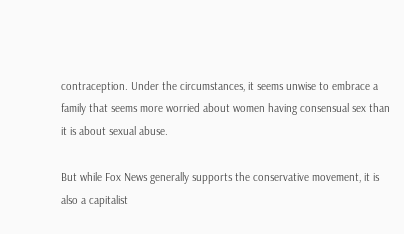contraception. Under the circumstances, it seems unwise to embrace a family that seems more worried about women having consensual sex than it is about sexual abuse.

But while Fox News generally supports the conservative movement, it is also a capitalist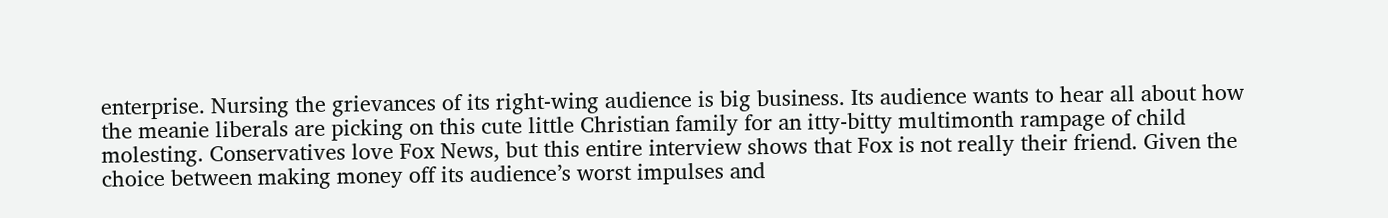enterprise. Nursing the grievances of its right-wing audience is big business. Its audience wants to hear all about how the meanie liberals are picking on this cute little Christian family for an itty-bitty multimonth rampage of child molesting. Conservatives love Fox News, but this entire interview shows that Fox is not really their friend. Given the choice between making money off its audience’s worst impulses and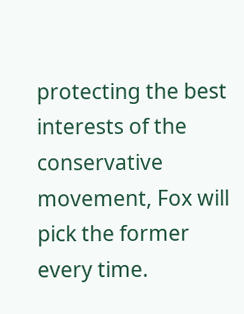protecting the best interests of the conservative movement, Fox will pick the former every time.